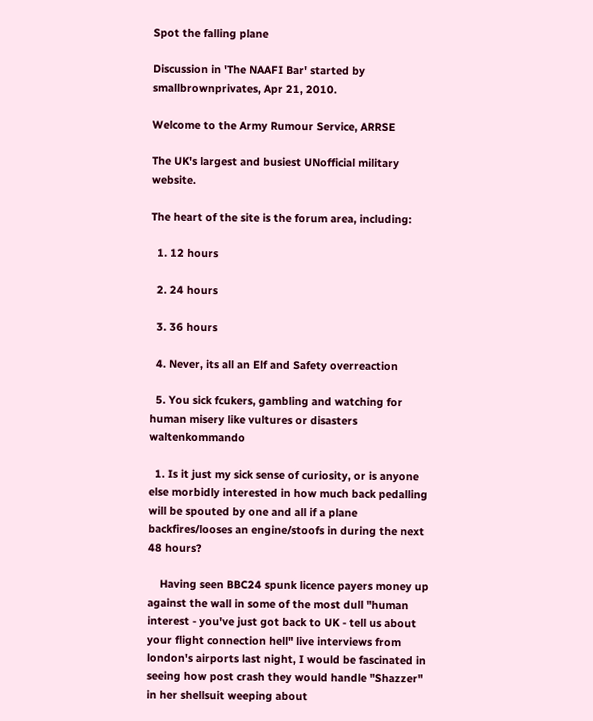Spot the falling plane

Discussion in 'The NAAFI Bar' started by smallbrownprivates, Apr 21, 2010.

Welcome to the Army Rumour Service, ARRSE

The UK's largest and busiest UNofficial military website.

The heart of the site is the forum area, including:

  1. 12 hours

  2. 24 hours

  3. 36 hours

  4. Never, its all an Elf and Safety overreaction

  5. You sick fcukers, gambling and watching for human misery like vultures or disasters waltenkommando

  1. Is it just my sick sense of curiosity, or is anyone else morbidly interested in how much back pedalling will be spouted by one and all if a plane backfires/looses an engine/stoofs in during the next 48 hours?

    Having seen BBC24 spunk licence payers money up against the wall in some of the most dull "human interest - you've just got back to UK - tell us about your flight connection hell" live interviews from london's airports last night, I would be fascinated in seeing how post crash they would handle "Shazzer" in her shellsuit weeping about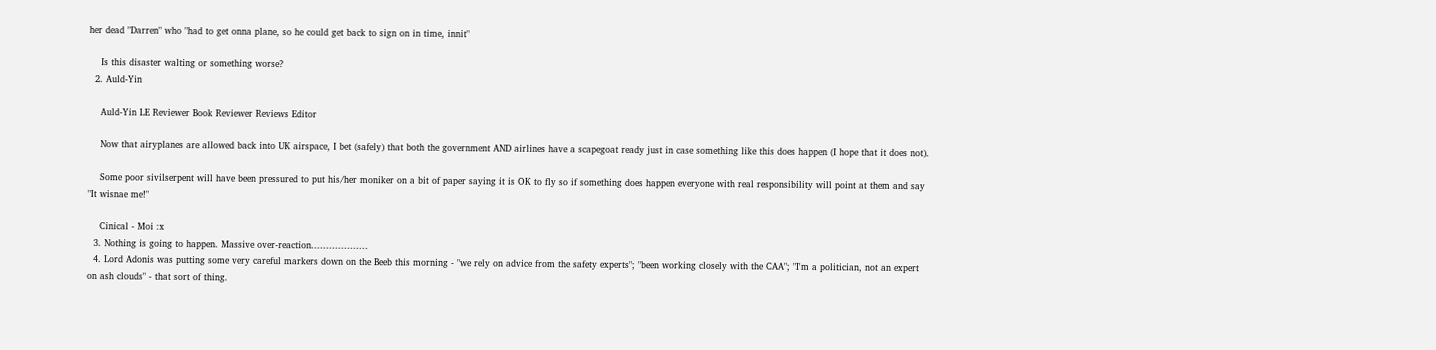her dead "Darren" who "had to get onna plane, so he could get back to sign on in time, innit"

    Is this disaster walting or something worse?
  2. Auld-Yin

    Auld-Yin LE Reviewer Book Reviewer Reviews Editor

    Now that airyplanes are allowed back into UK airspace, I bet (safely) that both the government AND airlines have a scapegoat ready just in case something like this does happen (I hope that it does not).

    Some poor sivilserpent will have been pressured to put his/her moniker on a bit of paper saying it is OK to fly so if something does happen everyone with real responsibility will point at them and say "It wisnae me!"

    Cinical - Moi :x
  3. Nothing is going to happen. Massive over-reaction...................
  4. Lord Adonis was putting some very careful markers down on the Beeb this morning - "we rely on advice from the safety experts"; "been working closely with the CAA"; "I'm a politician, not an expert on ash clouds" - that sort of thing.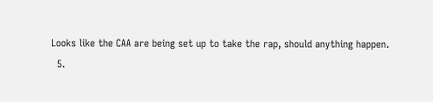Looks like the CAA are being set up to take the rap, should anything happen.
  5.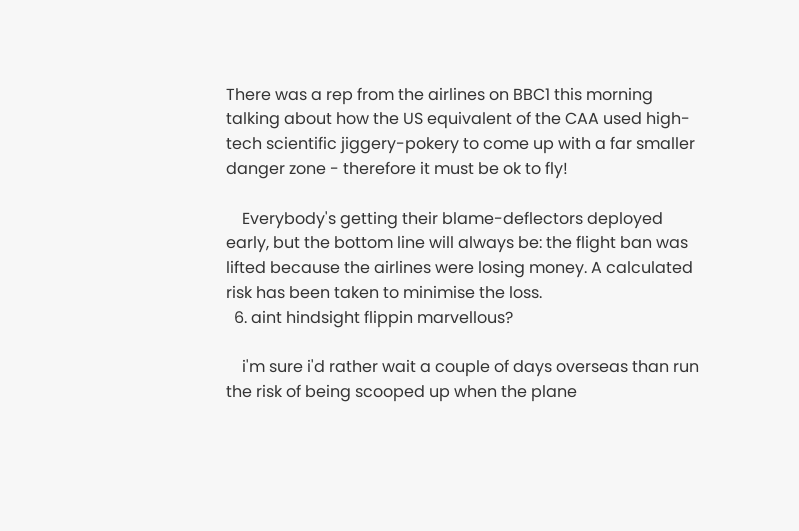There was a rep from the airlines on BBC1 this morning talking about how the US equivalent of the CAA used high-tech scientific jiggery-pokery to come up with a far smaller danger zone - therefore it must be ok to fly!

    Everybody's getting their blame-deflectors deployed early, but the bottom line will always be: the flight ban was lifted because the airlines were losing money. A calculated risk has been taken to minimise the loss.
  6. aint hindsight flippin marvellous?

    i'm sure i'd rather wait a couple of days overseas than run the risk of being scooped up when the plane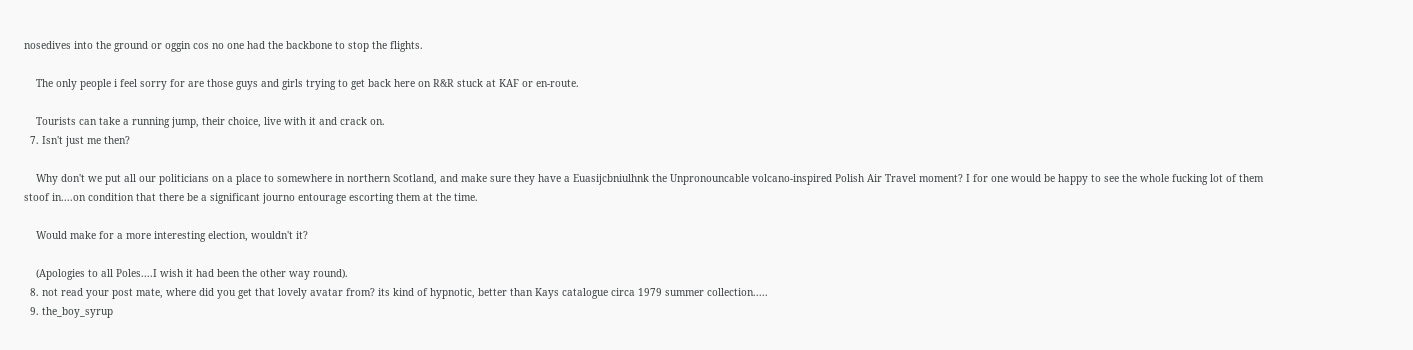nosedives into the ground or oggin cos no one had the backbone to stop the flights.

    The only people i feel sorry for are those guys and girls trying to get back here on R&R stuck at KAF or en-route.

    Tourists can take a running jump, their choice, live with it and crack on.
  7. Isn't just me then?

    Why don't we put all our politicians on a place to somewhere in northern Scotland, and make sure they have a Euasijcbniulhnk the Unpronouncable volcano-inspired Polish Air Travel moment? I for one would be happy to see the whole fucking lot of them stoof in....on condition that there be a significant journo entourage escorting them at the time.

    Would make for a more interesting election, wouldn't it?

    (Apologies to all Poles....I wish it had been the other way round).
  8. not read your post mate, where did you get that lovely avatar from? its kind of hypnotic, better than Kays catalogue circa 1979 summer collection.....
  9. the_boy_syrup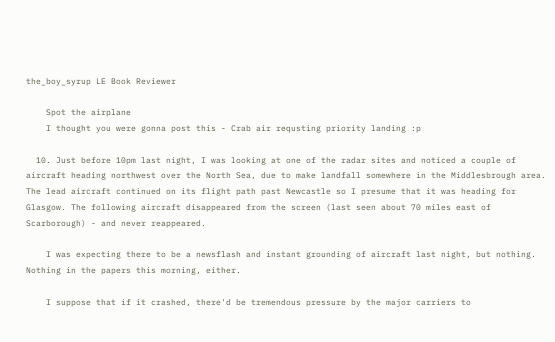the_boy_syrup LE Book Reviewer

    Spot the airplane
    I thought you were gonna post this - Crab air requsting priority landing :p

  10. Just before 10pm last night, I was looking at one of the radar sites and noticed a couple of aircraft heading northwest over the North Sea, due to make landfall somewhere in the Middlesbrough area. The lead aircraft continued on its flight path past Newcastle so I presume that it was heading for Glasgow. The following aircraft disappeared from the screen (last seen about 70 miles east of Scarborough) - and never reappeared.

    I was expecting there to be a newsflash and instant grounding of aircraft last night, but nothing. Nothing in the papers this morning, either.

    I suppose that if it crashed, there'd be tremendous pressure by the major carriers to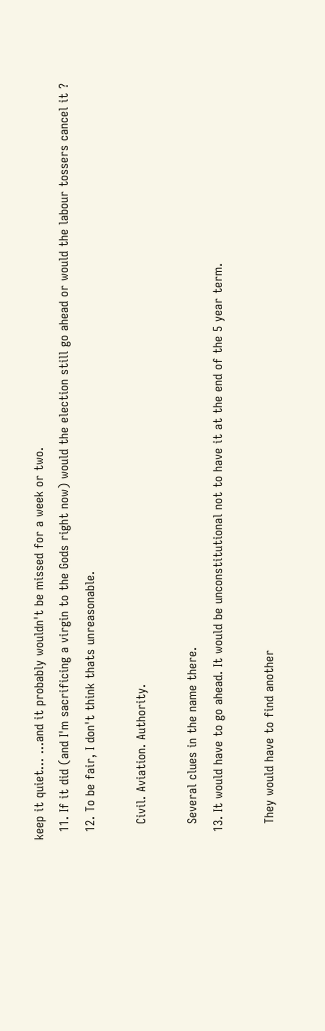keep it quiet... ...and it probably wouldn't be missed for a week or two.
  11. If it did (and I'm sacrificing a virgin to the Gods right now) would the election still go ahead or would the labour tossers cancel it ?
  12. To be fair, I don't think thats unreasonable.

    Civil. Aviation. Authority.

    Several clues in the name there.
  13. It would have to go ahead. It would be unconstitutional not to have it at the end of the 5 year term.

    They would have to find another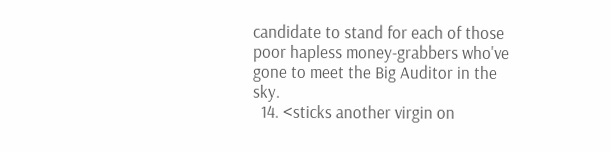candidate to stand for each of those poor hapless money-grabbers who've gone to meet the Big Auditor in the sky.
  14. <sticks another virgin on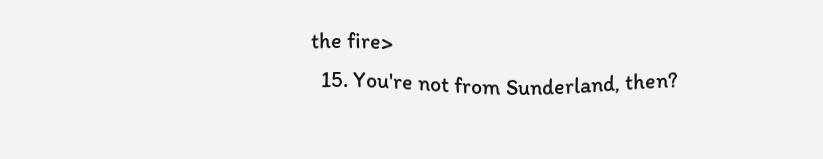the fire>
  15. You're not from Sunderland, then?